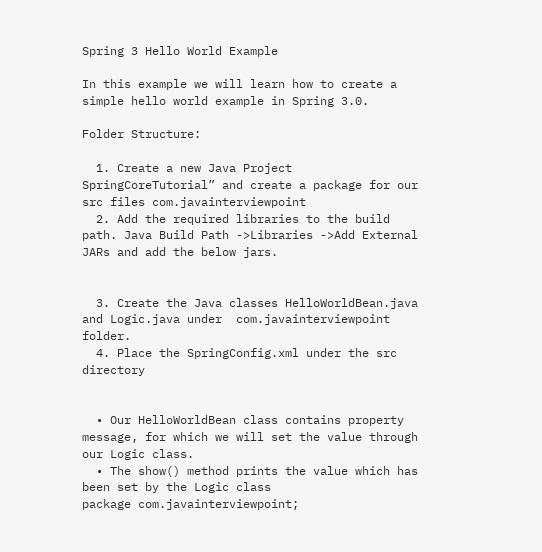Spring 3 Hello World Example

In this example we will learn how to create a simple hello world example in Spring 3.0.

Folder Structure:

  1. Create a new Java Project  SpringCoreTutorial” and create a package for our src files com.javainterviewpoint
  2. Add the required libraries to the build path. Java Build Path ->Libraries ->Add External JARs and add the below jars.


  3. Create the Java classes HelloWorldBean.java and Logic.java under  com.javainterviewpoint folder.
  4. Place the SpringConfig.xml under the src directory


  • Our HelloWorldBean class contains property message, for which we will set the value through our Logic class.
  • The show() method prints the value which has been set by the Logic class
package com.javainterviewpoint;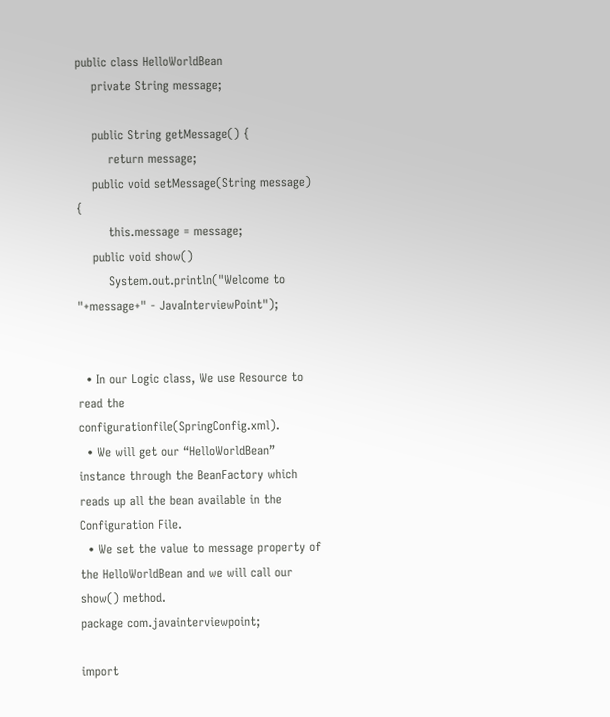public class HelloWorldBean
    private String message;

    public String getMessage() {
        return message;
    public void setMessage(String message) {
        this.message = message;
    public void show()
        System.out.println("Welcome to "+message+" - JavaInterviewPoint");


  • In our Logic class, We use Resource to read the configurationfile(SpringConfig.xml).
  • We will get our “HelloWorldBean” instance through the BeanFactory which reads up all the bean available in the Configuration File.
  • We set the value to message property of the HelloWorldBean and we will call our show() method.
package com.javainterviewpoint;

import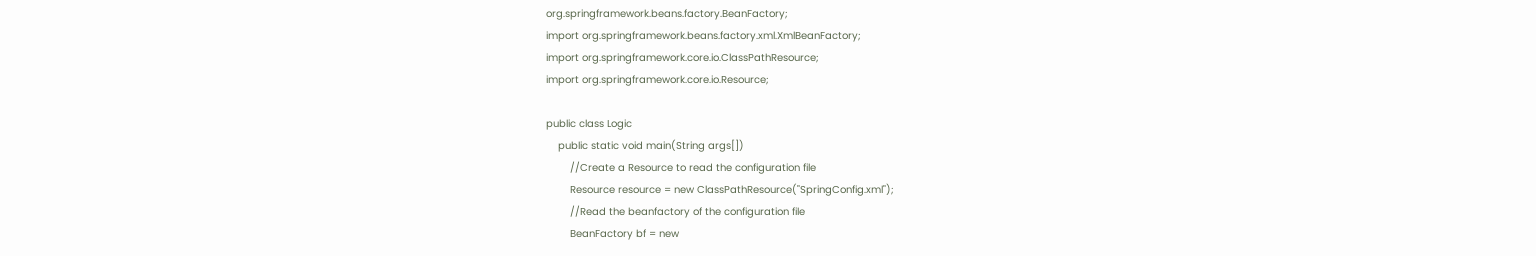org.springframework.beans.factory.BeanFactory;
import org.springframework.beans.factory.xml.XmlBeanFactory;
import org.springframework.core.io.ClassPathResource;
import org.springframework.core.io.Resource;

public class Logic
    public static void main(String args[])
        //Create a Resource to read the configuration file
        Resource resource = new ClassPathResource("SpringConfig.xml");
        //Read the beanfactory of the configuration file
        BeanFactory bf = new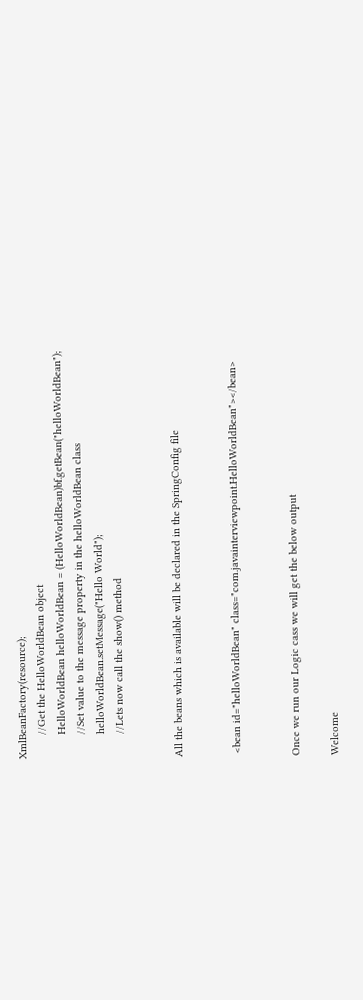XmlBeanFactory(resource);
        //Get the HelloWorldBean object
        HelloWorldBean helloWorldBean = (HelloWorldBean)bf.getBean("helloWorldBean");
        //Set value to the message property in the helloWorldBean class
        helloWorldBean.setMessage("Hello World");
        //Lets now call the show() method


All the beans which is available will be declared in the SpringConfig file


 <bean id="helloWorldBean" class="com.javainterviewpoint.HelloWorldBean"></bean>


Once we run our Logic cass we will get the below output

Welcome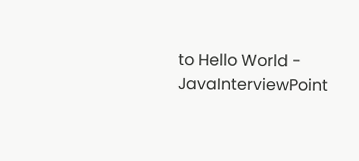to Hello World - JavaInterviewPoint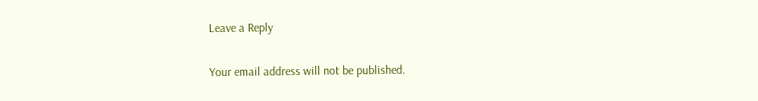Leave a Reply

Your email address will not be published.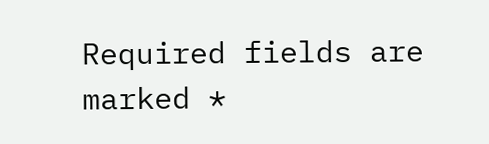Required fields are marked *